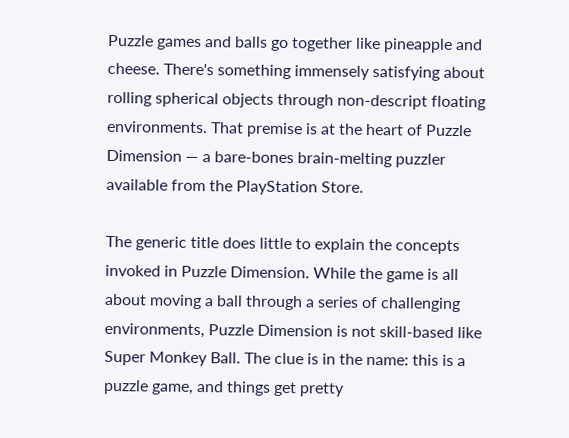Puzzle games and balls go together like pineapple and cheese. There's something immensely satisfying about rolling spherical objects through non-descript floating environments. That premise is at the heart of Puzzle Dimension — a bare-bones brain-melting puzzler available from the PlayStation Store.

The generic title does little to explain the concepts invoked in Puzzle Dimension. While the game is all about moving a ball through a series of challenging environments, Puzzle Dimension is not skill-based like Super Monkey Ball. The clue is in the name: this is a puzzle game, and things get pretty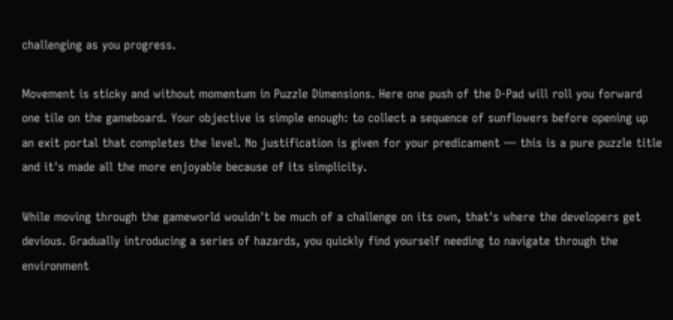challenging as you progress.

Movement is sticky and without momentum in Puzzle Dimensions. Here one push of the D-Pad will roll you forward one tile on the gameboard. Your objective is simple enough: to collect a sequence of sunflowers before opening up an exit portal that completes the level. No justification is given for your predicament — this is a pure puzzle title and it's made all the more enjoyable because of its simplicity.

While moving through the gameworld wouldn't be much of a challenge on its own, that's where the developers get devious. Gradually introducing a series of hazards, you quickly find yourself needing to navigate through the environment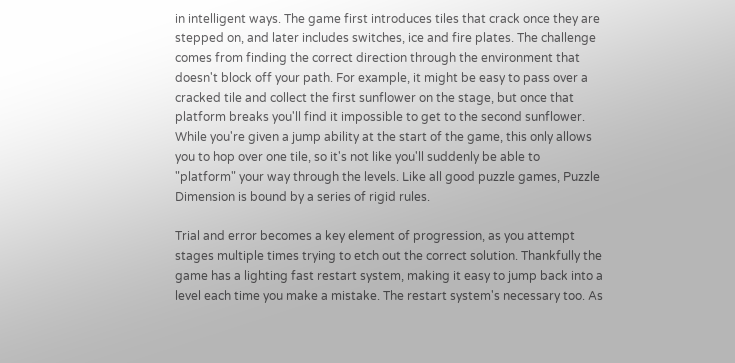in intelligent ways. The game first introduces tiles that crack once they are stepped on, and later includes switches, ice and fire plates. The challenge comes from finding the correct direction through the environment that doesn't block off your path. For example, it might be easy to pass over a cracked tile and collect the first sunflower on the stage, but once that platform breaks you'll find it impossible to get to the second sunflower. While you're given a jump ability at the start of the game, this only allows you to hop over one tile, so it's not like you'll suddenly be able to "platform" your way through the levels. Like all good puzzle games, Puzzle Dimension is bound by a series of rigid rules.

Trial and error becomes a key element of progression, as you attempt stages multiple times trying to etch out the correct solution. Thankfully the game has a lighting fast restart system, making it easy to jump back into a level each time you make a mistake. The restart system's necessary too. As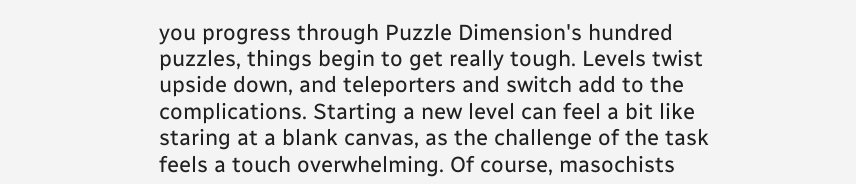you progress through Puzzle Dimension's hundred puzzles, things begin to get really tough. Levels twist upside down, and teleporters and switch add to the complications. Starting a new level can feel a bit like staring at a blank canvas, as the challenge of the task feels a touch overwhelming. Of course, masochists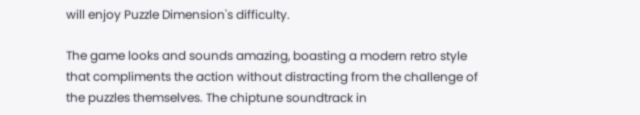will enjoy Puzzle Dimension's difficulty.

The game looks and sounds amazing, boasting a modern retro style that compliments the action without distracting from the challenge of the puzzles themselves. The chiptune soundtrack in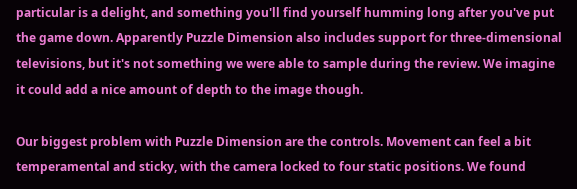particular is a delight, and something you'll find yourself humming long after you've put the game down. Apparently Puzzle Dimension also includes support for three-dimensional televisions, but it's not something we were able to sample during the review. We imagine it could add a nice amount of depth to the image though.

Our biggest problem with Puzzle Dimension are the controls. Movement can feel a bit temperamental and sticky, with the camera locked to four static positions. We found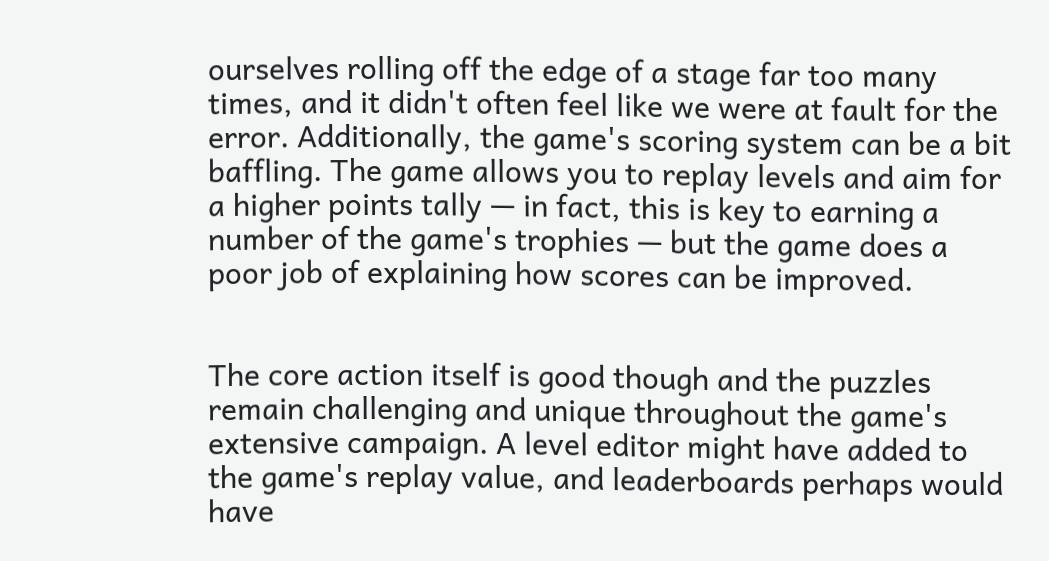ourselves rolling off the edge of a stage far too many times, and it didn't often feel like we were at fault for the error. Additionally, the game's scoring system can be a bit baffling. The game allows you to replay levels and aim for a higher points tally — in fact, this is key to earning a number of the game's trophies — but the game does a poor job of explaining how scores can be improved.


The core action itself is good though and the puzzles remain challenging and unique throughout the game's extensive campaign. A level editor might have added to the game's replay value, and leaderboards perhaps would have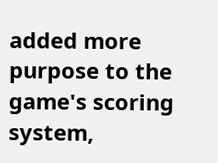added more purpose to the game's scoring system,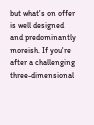but what's on offer is well designed and predominantly moreish. If you're after a challenging three-dimensional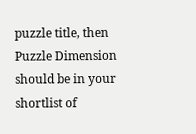puzzle title, then Puzzle Dimension should be in your shortlist of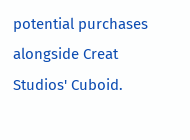potential purchases alongside Creat Studios' Cuboid.